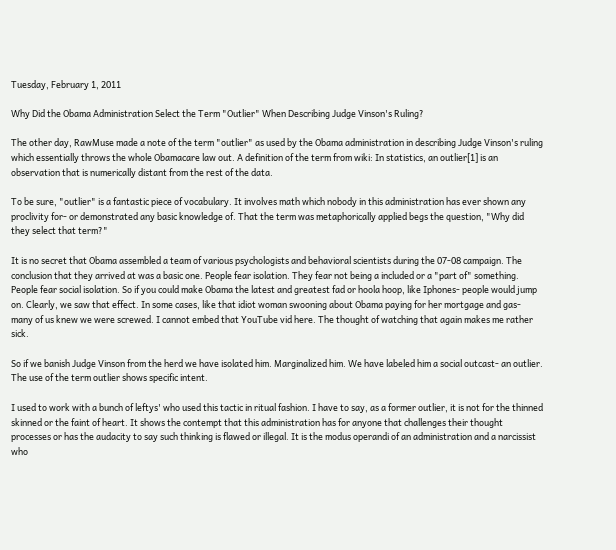Tuesday, February 1, 2011

Why Did the Obama Administration Select the Term "Outlier" When Describing Judge Vinson's Ruling?

The other day, RawMuse made a note of the term "outlier" as used by the Obama administration in describing Judge Vinson's ruling which essentially throws the whole Obamacare law out. A definition of the term from wiki: In statistics, an outlier[1] is an observation that is numerically distant from the rest of the data.

To be sure, "outlier" is a fantastic piece of vocabulary. It involves math which nobody in this administration has ever shown any proclivity for- or demonstrated any basic knowledge of. That the term was metaphorically applied begs the question, "Why did they select that term?"

It is no secret that Obama assembled a team of various psychologists and behavioral scientists during the 07-08 campaign. The conclusion that they arrived at was a basic one. People fear isolation. They fear not being a included or a "part of" something. People fear social isolation. So if you could make Obama the latest and greatest fad or hoola hoop, like Iphones- people would jump on. Clearly, we saw that effect. In some cases, like that idiot woman swooning about Obama paying for her mortgage and gas- many of us knew we were screwed. I cannot embed that YouTube vid here. The thought of watching that again makes me rather sick.

So if we banish Judge Vinson from the herd we have isolated him. Marginalized him. We have labeled him a social outcast- an outlier. The use of the term outlier shows specific intent.

I used to work with a bunch of leftys' who used this tactic in ritual fashion. I have to say, as a former outlier, it is not for the thinned skinned or the faint of heart. It shows the contempt that this administration has for anyone that challenges their thought processes or has the audacity to say such thinking is flawed or illegal. It is the modus operandi of an administration and a narcissist who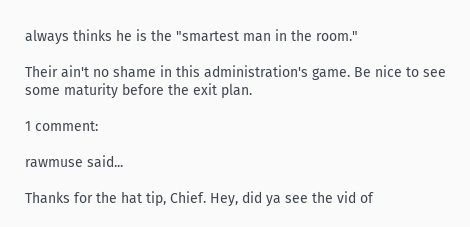always thinks he is the "smartest man in the room."

Their ain't no shame in this administration's game. Be nice to see some maturity before the exit plan.

1 comment:

rawmuse said...

Thanks for the hat tip, Chief. Hey, did ya see the vid of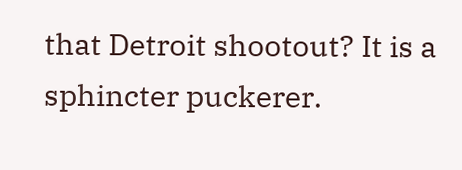that Detroit shootout? It is a sphincter puckerer.